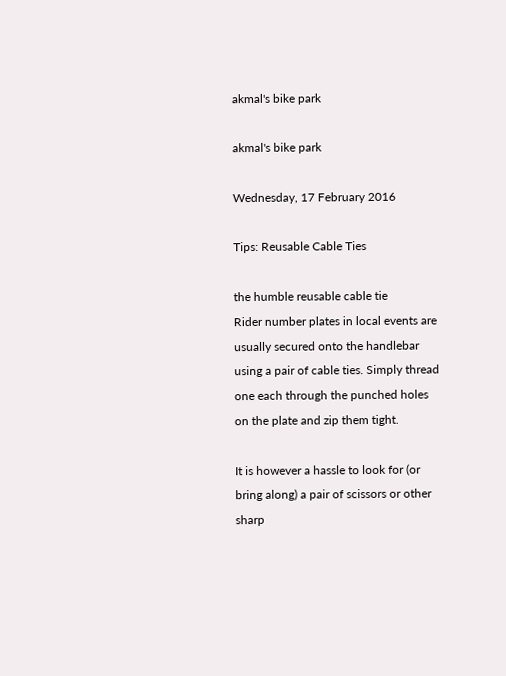akmal's bike park

akmal's bike park

Wednesday, 17 February 2016

Tips: Reusable Cable Ties

the humble reusable cable tie
Rider number plates in local events are usually secured onto the handlebar using a pair of cable ties. Simply thread one each through the punched holes on the plate and zip them tight.

It is however a hassle to look for (or bring along) a pair of scissors or other sharp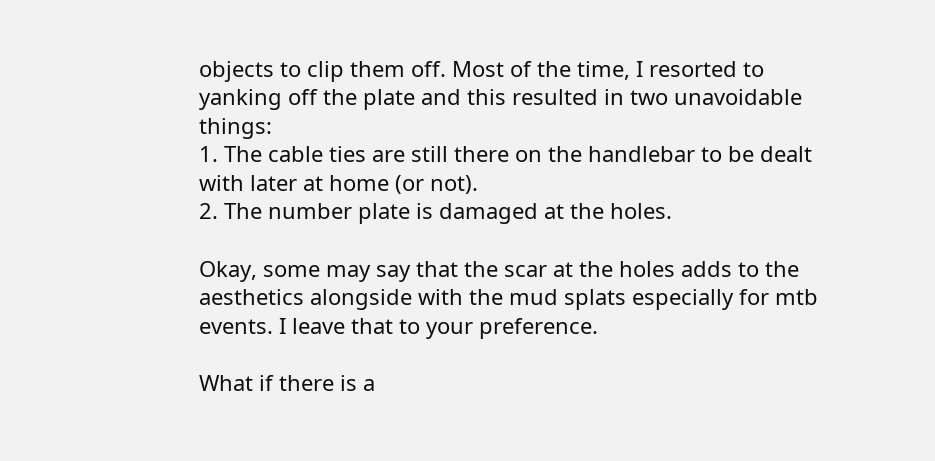objects to clip them off. Most of the time, I resorted to yanking off the plate and this resulted in two unavoidable things:
1. The cable ties are still there on the handlebar to be dealt with later at home (or not).
2. The number plate is damaged at the holes.

Okay, some may say that the scar at the holes adds to the aesthetics alongside with the mud splats especially for mtb events. I leave that to your preference.

What if there is a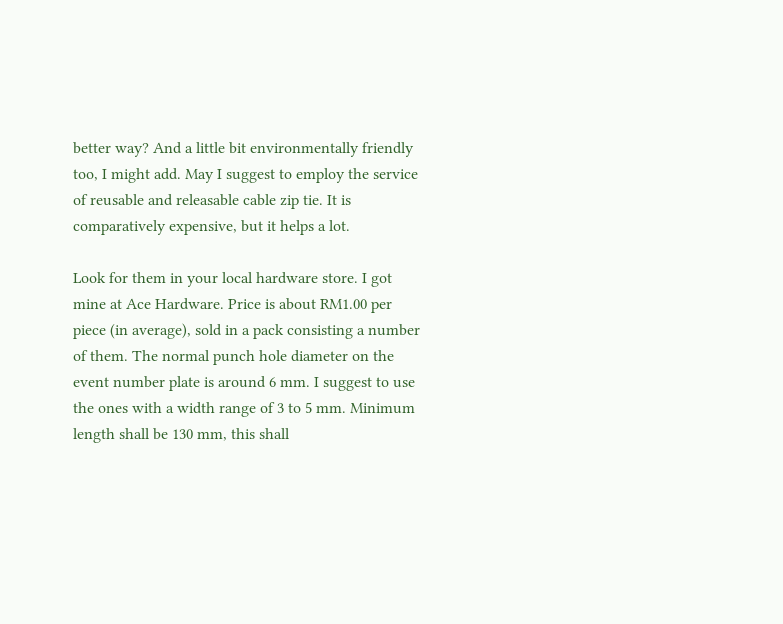better way? And a little bit environmentally friendly too, I might add. May I suggest to employ the service of reusable and releasable cable zip tie. It is comparatively expensive, but it helps a lot.

Look for them in your local hardware store. I got mine at Ace Hardware. Price is about RM1.00 per piece (in average), sold in a pack consisting a number of them. The normal punch hole diameter on the event number plate is around 6 mm. I suggest to use the ones with a width range of 3 to 5 mm. Minimum length shall be 130 mm, this shall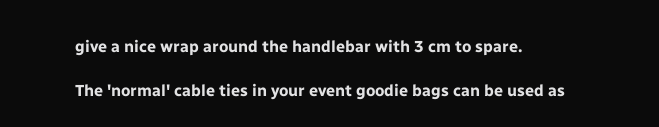give a nice wrap around the handlebar with 3 cm to spare.

The 'normal' cable ties in your event goodie bags can be used as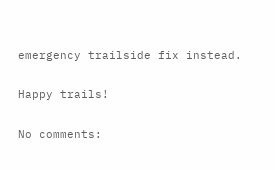emergency trailside fix instead.

Happy trails!

No comments: